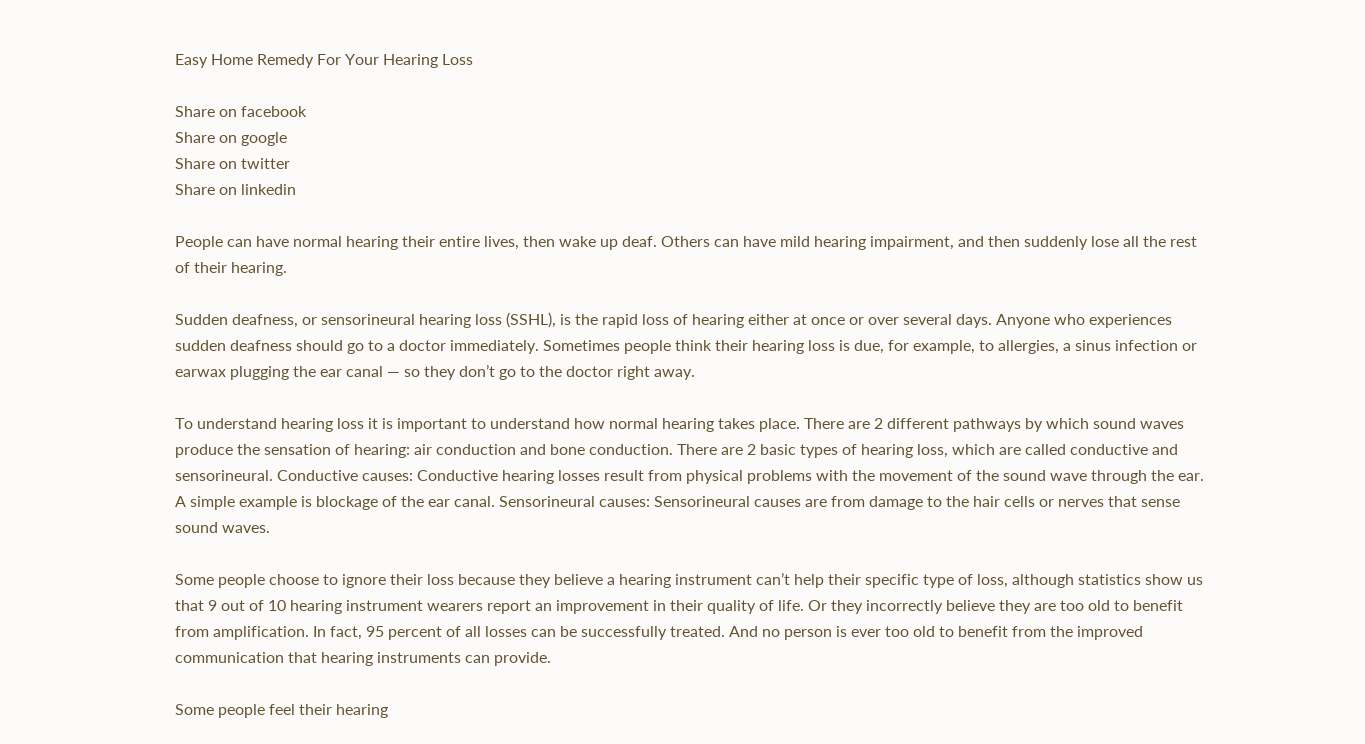Easy Home Remedy For Your Hearing Loss

Share on facebook
Share on google
Share on twitter
Share on linkedin

People can have normal hearing their entire lives, then wake up deaf. Others can have mild hearing impairment, and then suddenly lose all the rest of their hearing.

Sudden deafness, or sensorineural hearing loss (SSHL), is the rapid loss of hearing either at once or over several days. Anyone who experiences sudden deafness should go to a doctor immediately. Sometimes people think their hearing loss is due, for example, to allergies, a sinus infection or earwax plugging the ear canal — so they don’t go to the doctor right away.

To understand hearing loss it is important to understand how normal hearing takes place. There are 2 different pathways by which sound waves produce the sensation of hearing: air conduction and bone conduction. There are 2 basic types of hearing loss, which are called conductive and sensorineural. Conductive causes: Conductive hearing losses result from physical problems with the movement of the sound wave through the ear. A simple example is blockage of the ear canal. Sensorineural causes: Sensorineural causes are from damage to the hair cells or nerves that sense sound waves.

Some people choose to ignore their loss because they believe a hearing instrument can’t help their specific type of loss, although statistics show us that 9 out of 10 hearing instrument wearers report an improvement in their quality of life. Or they incorrectly believe they are too old to benefit from amplification. In fact, 95 percent of all losses can be successfully treated. And no person is ever too old to benefit from the improved communication that hearing instruments can provide.

Some people feel their hearing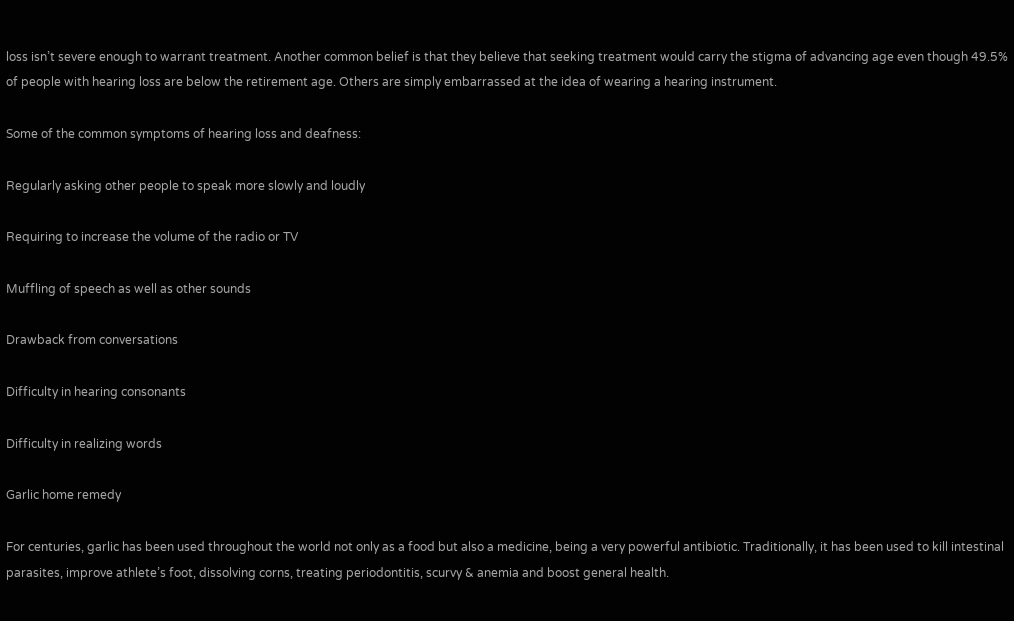loss isn’t severe enough to warrant treatment. Another common belief is that they believe that seeking treatment would carry the stigma of advancing age even though 49.5% of people with hearing loss are below the retirement age. Others are simply embarrassed at the idea of wearing a hearing instrument.

Some of the common symptoms of hearing loss and deafness:

Regularly asking other people to speak more slowly and loudly

Requiring to increase the volume of the radio or TV

Muffling of speech as well as other sounds

Drawback from conversations

Difficulty in hearing consonants

Difficulty in realizing words

Garlic home remedy

For centuries, garlic has been used throughout the world not only as a food but also a medicine, being a very powerful antibiotic. Traditionally, it has been used to kill intestinal parasites, improve athlete’s foot, dissolving corns, treating periodontitis, scurvy & anemia and boost general health.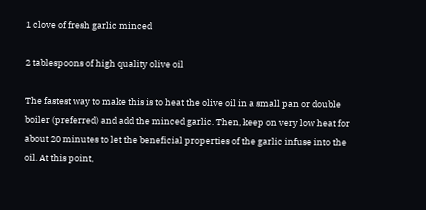1 clove of fresh garlic minced

2 tablespoons of high quality olive oil

The fastest way to make this is to heat the olive oil in a small pan or double boiler (preferred) and add the minced garlic. Then, keep on very low heat for about 20 minutes to let the beneficial properties of the garlic infuse into the oil. At this point,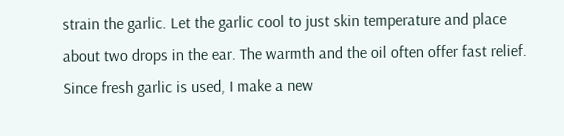strain the garlic. Let the garlic cool to just skin temperature and place about two drops in the ear. The warmth and the oil often offer fast relief. Since fresh garlic is used, I make a new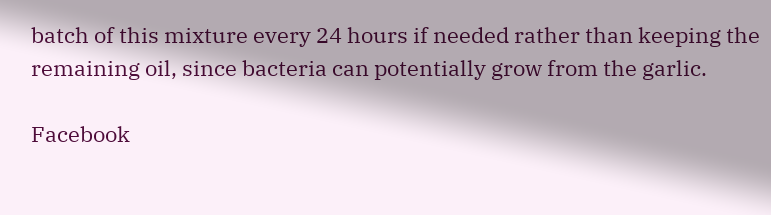batch of this mixture every 24 hours if needed rather than keeping the remaining oil, since bacteria can potentially grow from the garlic.

Facebook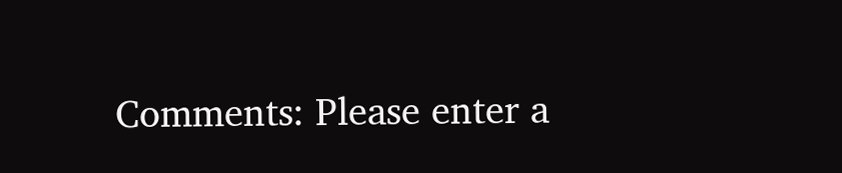Comments: Please enter a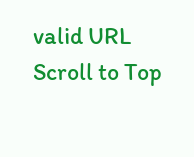valid URL
Scroll to Top